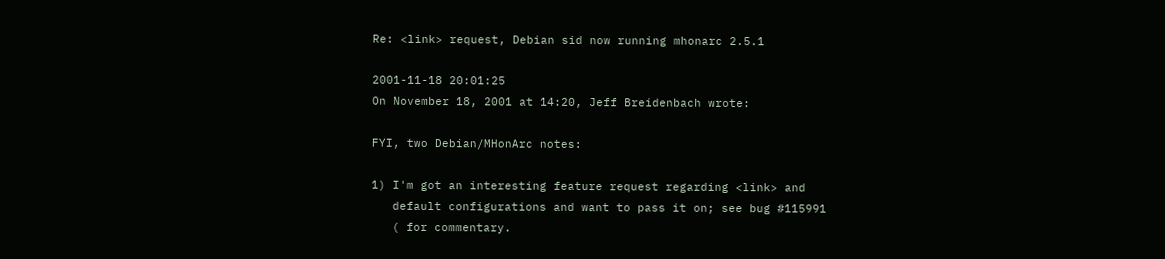Re: <link> request, Debian sid now running mhonarc 2.5.1

2001-11-18 20:01:25
On November 18, 2001 at 14:20, Jeff Breidenbach wrote:

FYI, two Debian/MHonArc notes:

1) I'm got an interesting feature request regarding <link> and
   default configurations and want to pass it on; see bug #115991
   ( for commentary.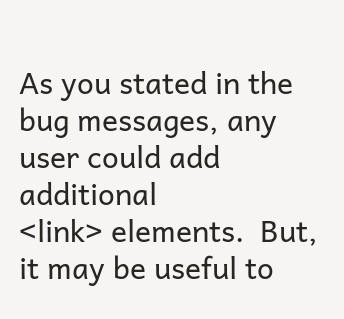As you stated in the bug messages, any user could add additional
<link> elements.  But, it may be useful to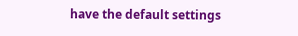have the default settings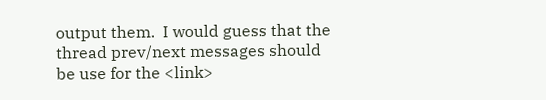output them.  I would guess that the thread prev/next messages should
be use for the <link>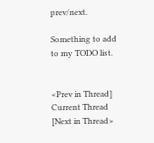prev/next.

Something to add to my TODO list.


<Prev in Thread] Current Thread [Next in Thread>